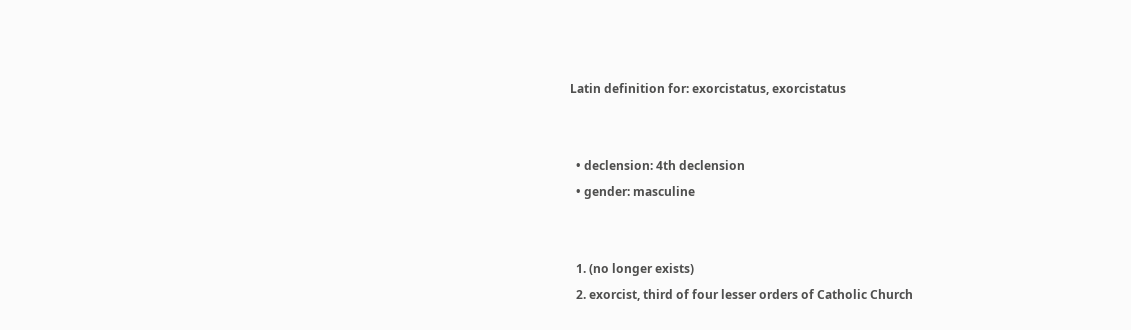Latin definition for: exorcistatus, exorcistatus


  • declension: 4th declension
  • gender: masculine


  1. (no longer exists)
  2. exorcist, third of four lesser orders of Catholic Church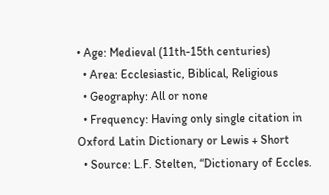• Age: Medieval (11th-15th centuries)
  • Area: Ecclesiastic, Biblical, Religious
  • Geography: All or none
  • Frequency: Having only single citation in Oxford Latin Dictionary or Lewis + Short
  • Source: L.F. Stelten, “Dictionary of Eccles.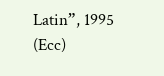Latin”, 1995 (Ecc)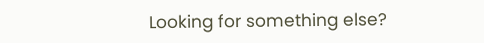Looking for something else?